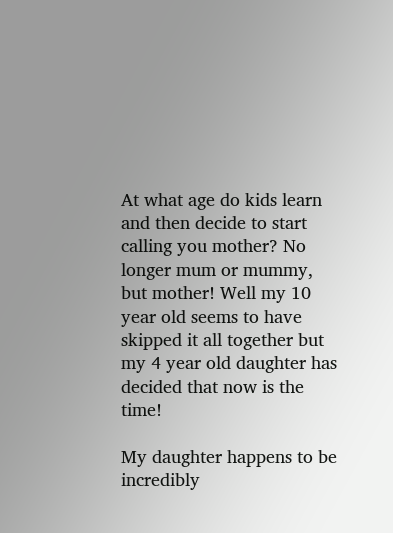At what age do kids learn and then decide to start calling you mother? No longer mum or mummy, but mother! Well my 10 year old seems to have skipped it all together but my 4 year old daughter has decided that now is the time!

My daughter happens to be incredibly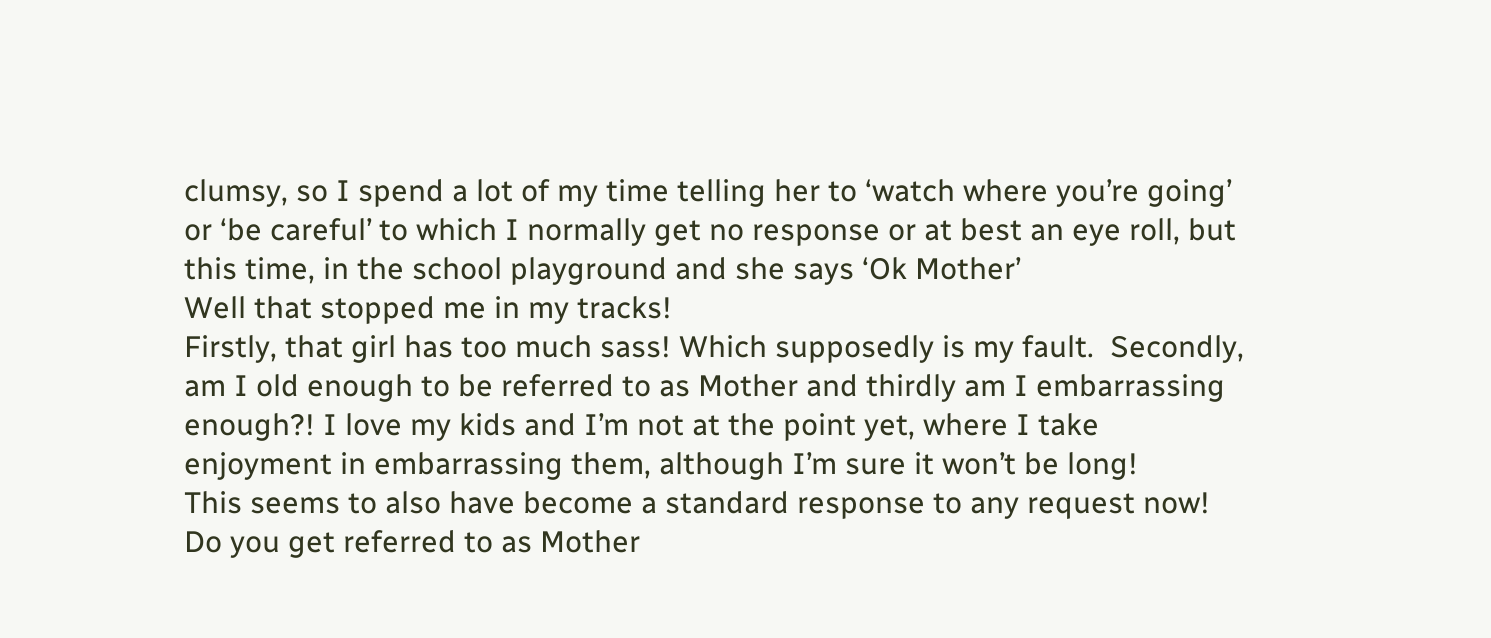clumsy, so I spend a lot of my time telling her to ‘watch where you’re going’ or ‘be careful’ to which I normally get no response or at best an eye roll, but this time, in the school playground and she says ‘Ok Mother’
Well that stopped me in my tracks!
Firstly, that girl has too much sass! Which supposedly is my fault.  Secondly, am I old enough to be referred to as Mother and thirdly am I embarrassing enough?! I love my kids and I’m not at the point yet, where I take enjoyment in embarrassing them, although I’m sure it won’t be long!
This seems to also have become a standard response to any request now!
Do you get referred to as Mother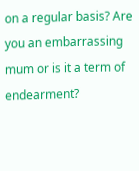on a regular basis? Are you an embarrassing mum or is it a term of endearment?